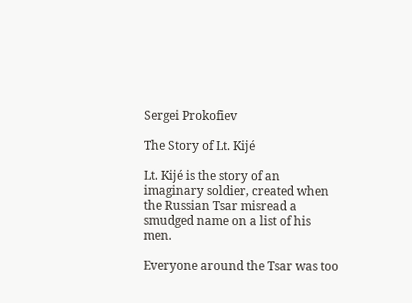Sergei Prokofiev

The Story of Lt. Kijé

Lt. Kijé is the story of an imaginary soldier, created when the Russian Tsar misread a smudged name on a list of his men.

Everyone around the Tsar was too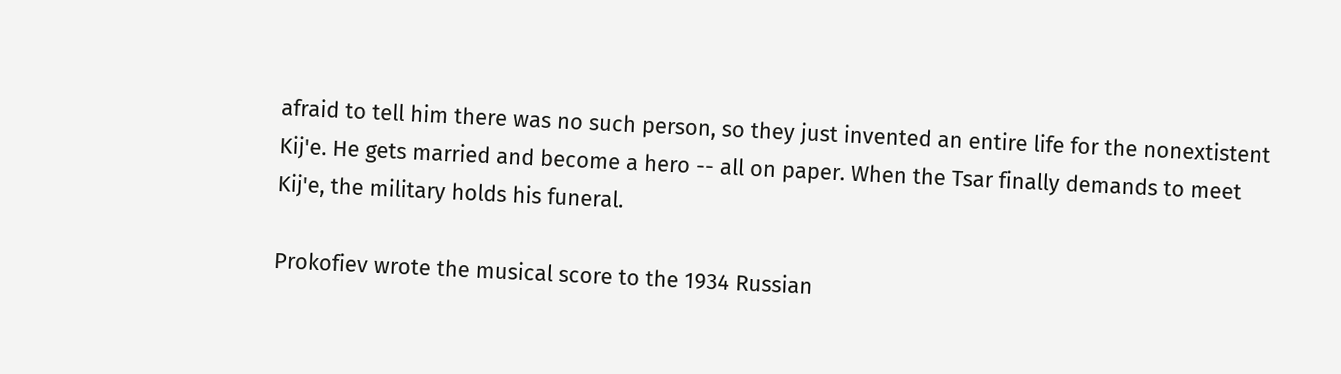afraid to tell him there was no such person, so they just invented an entire life for the nonextistent Kij'e. He gets married and become a hero -- all on paper. When the Tsar finally demands to meet Kij'e, the military holds his funeral.

Prokofiev wrote the musical score to the 1934 Russian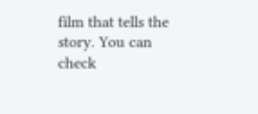film that tells the story. You can check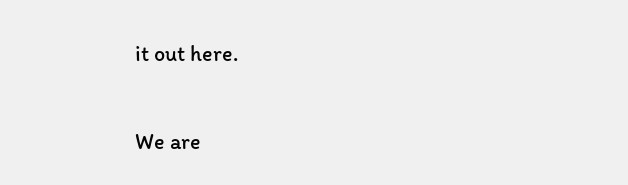it out here.

We are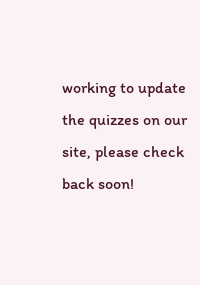working to update the quizzes on our site, please check back soon!